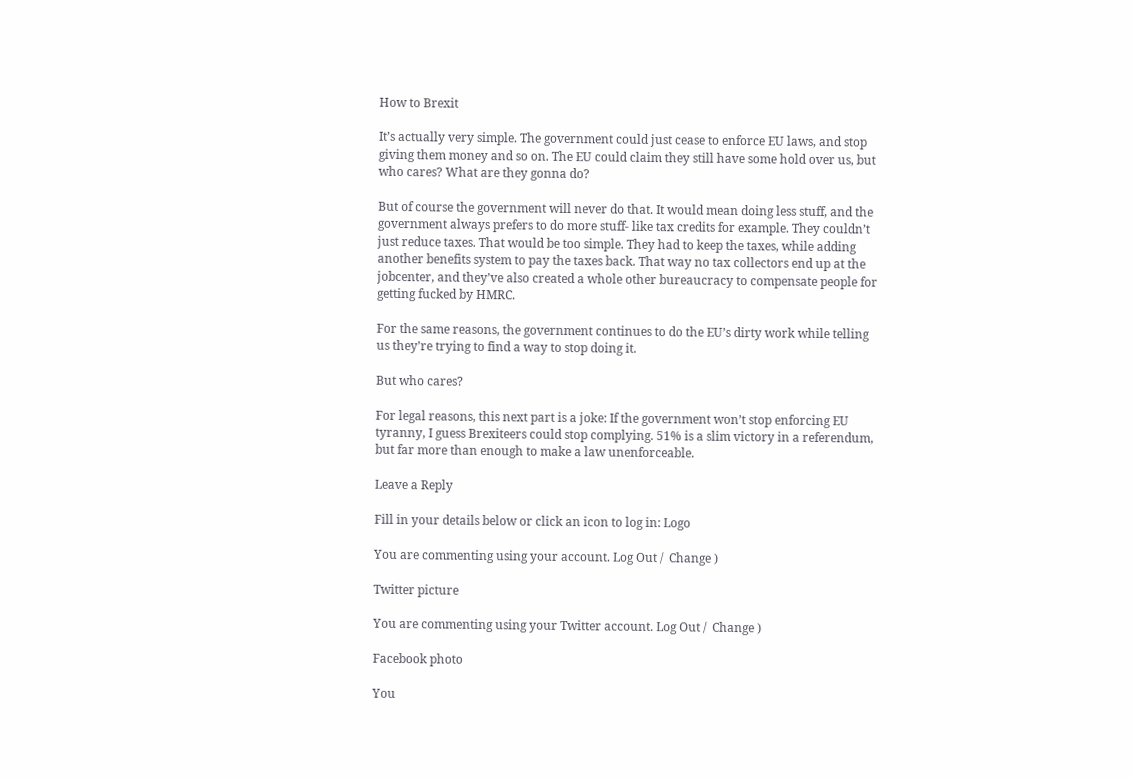How to Brexit

It’s actually very simple. The government could just cease to enforce EU laws, and stop giving them money and so on. The EU could claim they still have some hold over us, but who cares? What are they gonna do?

But of course the government will never do that. It would mean doing less stuff, and the government always prefers to do more stuff- like tax credits for example. They couldn’t just reduce taxes. That would be too simple. They had to keep the taxes, while adding another benefits system to pay the taxes back. That way no tax collectors end up at the jobcenter, and they’ve also created a whole other bureaucracy to compensate people for getting fucked by HMRC.

For the same reasons, the government continues to do the EU’s dirty work while telling us they’re trying to find a way to stop doing it.

But who cares?

For legal reasons, this next part is a joke: If the government won’t stop enforcing EU tyranny, I guess Brexiteers could stop complying. 51% is a slim victory in a referendum, but far more than enough to make a law unenforceable.

Leave a Reply

Fill in your details below or click an icon to log in: Logo

You are commenting using your account. Log Out /  Change )

Twitter picture

You are commenting using your Twitter account. Log Out /  Change )

Facebook photo

You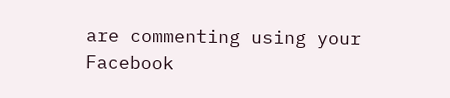are commenting using your Facebook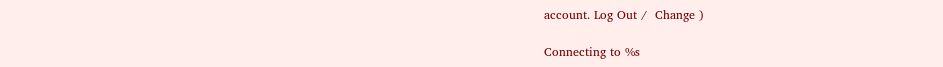account. Log Out /  Change )

Connecting to %s